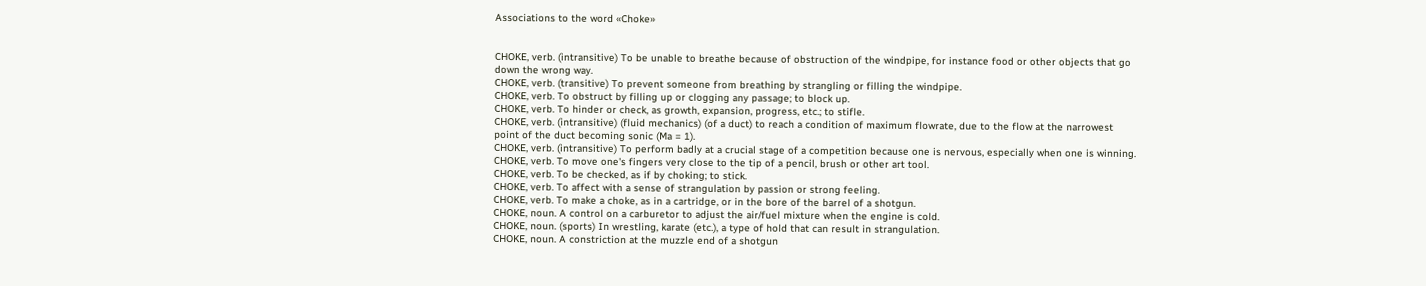Associations to the word «Choke»


CHOKE, verb. (intransitive) To be unable to breathe because of obstruction of the windpipe, for instance food or other objects that go down the wrong way.
CHOKE, verb. (transitive) To prevent someone from breathing by strangling or filling the windpipe.
CHOKE, verb. To obstruct by filling up or clogging any passage; to block up.
CHOKE, verb. To hinder or check, as growth, expansion, progress, etc.; to stifle.
CHOKE, verb. (intransitive) (fluid mechanics) (of a duct) to reach a condition of maximum flowrate, due to the flow at the narrowest point of the duct becoming sonic (Ma = 1).
CHOKE, verb. (intransitive) To perform badly at a crucial stage of a competition because one is nervous, especially when one is winning.
CHOKE, verb. To move one's fingers very close to the tip of a pencil, brush or other art tool.
CHOKE, verb. To be checked, as if by choking; to stick.
CHOKE, verb. To affect with a sense of strangulation by passion or strong feeling.
CHOKE, verb. To make a choke, as in a cartridge, or in the bore of the barrel of a shotgun.
CHOKE, noun. A control on a carburetor to adjust the air/fuel mixture when the engine is cold.
CHOKE, noun. (sports) In wrestling, karate (etc.), a type of hold that can result in strangulation.
CHOKE, noun. A constriction at the muzzle end of a shotgun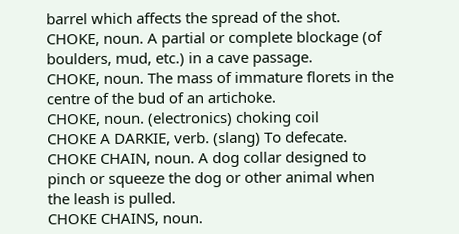barrel which affects the spread of the shot.
CHOKE, noun. A partial or complete blockage (of boulders, mud, etc.) in a cave passage.
CHOKE, noun. The mass of immature florets in the centre of the bud of an artichoke.
CHOKE, noun. (electronics) choking coil
CHOKE A DARKIE, verb. (slang) To defecate.
CHOKE CHAIN, noun. A dog collar designed to pinch or squeeze the dog or other animal when the leash is pulled.
CHOKE CHAINS, noun.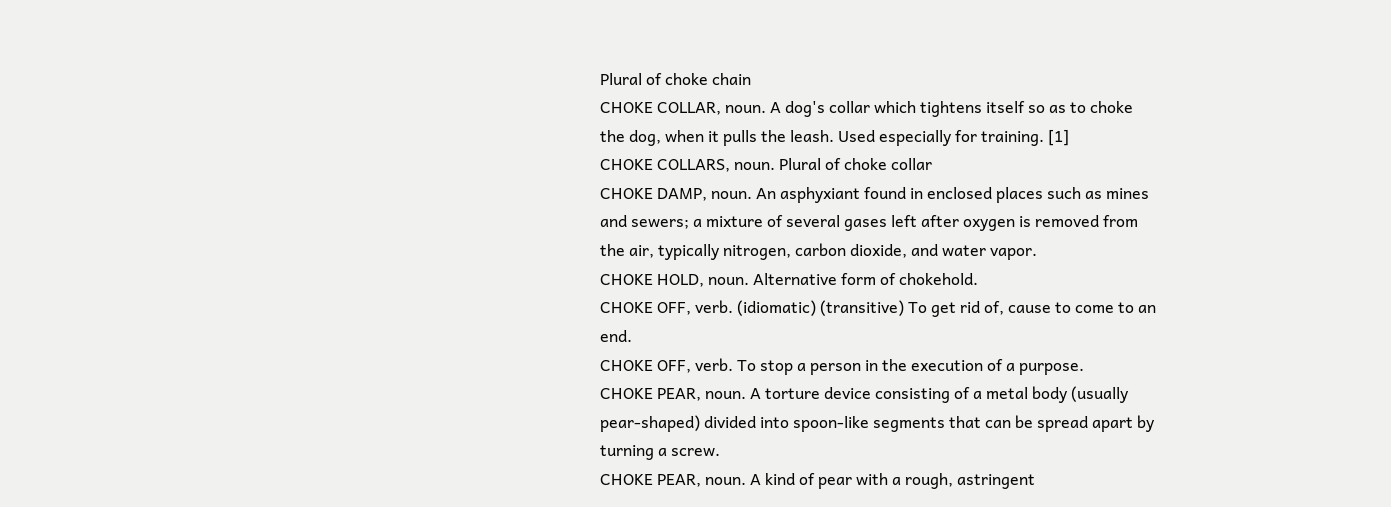Plural of choke chain
CHOKE COLLAR, noun. A dog's collar which tightens itself so as to choke the dog, when it pulls the leash. Used especially for training. [1]
CHOKE COLLARS, noun. Plural of choke collar
CHOKE DAMP, noun. An asphyxiant found in enclosed places such as mines and sewers; a mixture of several gases left after oxygen is removed from the air, typically nitrogen, carbon dioxide, and water vapor.
CHOKE HOLD, noun. Alternative form of chokehold.
CHOKE OFF, verb. (idiomatic) (transitive) To get rid of, cause to come to an end.
CHOKE OFF, verb. To stop a person in the execution of a purpose.
CHOKE PEAR, noun. A torture device consisting of a metal body (usually pear-shaped) divided into spoon-like segments that can be spread apart by turning a screw.
CHOKE PEAR, noun. A kind of pear with a rough, astringent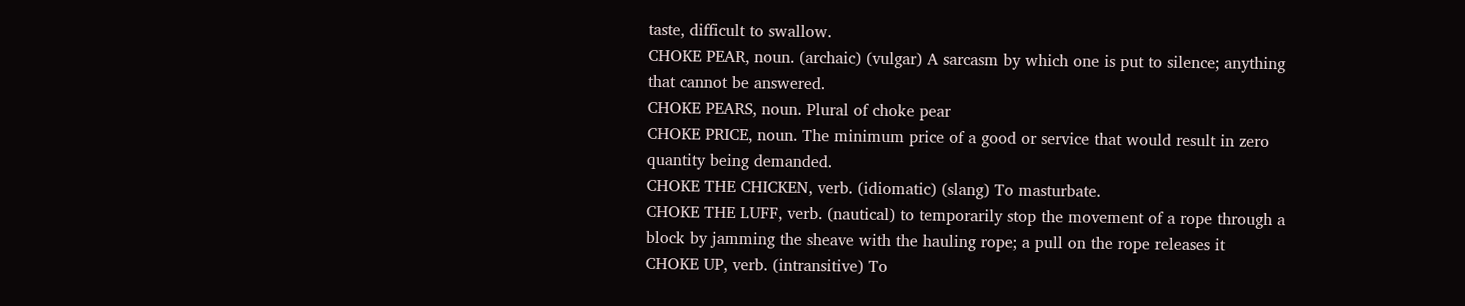taste, difficult to swallow.
CHOKE PEAR, noun. (archaic) (vulgar) A sarcasm by which one is put to silence; anything that cannot be answered.
CHOKE PEARS, noun. Plural of choke pear
CHOKE PRICE, noun. The minimum price of a good or service that would result in zero quantity being demanded.
CHOKE THE CHICKEN, verb. (idiomatic) (slang) To masturbate.
CHOKE THE LUFF, verb. (nautical) to temporarily stop the movement of a rope through a block by jamming the sheave with the hauling rope; a pull on the rope releases it
CHOKE UP, verb. (intransitive) To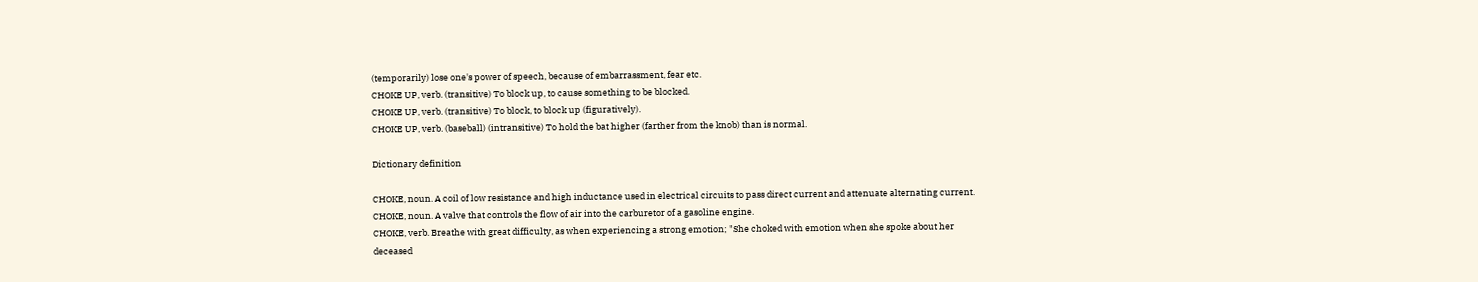(temporarily) lose one's power of speech, because of embarrassment, fear etc.
CHOKE UP, verb. (transitive) To block up, to cause something to be blocked.
CHOKE UP, verb. (transitive) To block, to block up (figuratively).
CHOKE UP, verb. (baseball) (intransitive) To hold the bat higher (farther from the knob) than is normal.

Dictionary definition

CHOKE, noun. A coil of low resistance and high inductance used in electrical circuits to pass direct current and attenuate alternating current.
CHOKE, noun. A valve that controls the flow of air into the carburetor of a gasoline engine.
CHOKE, verb. Breathe with great difficulty, as when experiencing a strong emotion; "She choked with emotion when she spoke about her deceased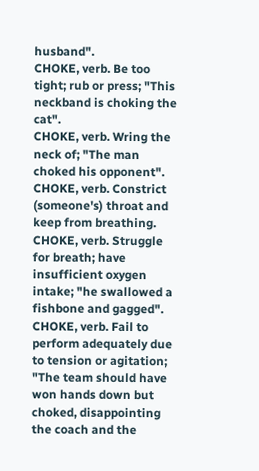husband".
CHOKE, verb. Be too tight; rub or press; "This neckband is choking the cat".
CHOKE, verb. Wring the neck of; "The man choked his opponent".
CHOKE, verb. Constrict (someone's) throat and keep from breathing.
CHOKE, verb. Struggle for breath; have insufficient oxygen intake; "he swallowed a fishbone and gagged".
CHOKE, verb. Fail to perform adequately due to tension or agitation; "The team should have won hands down but choked, disappointing the coach and the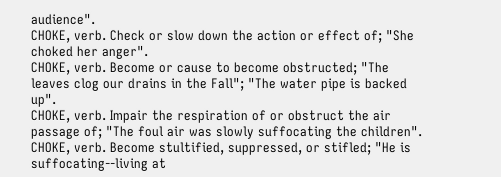audience".
CHOKE, verb. Check or slow down the action or effect of; "She choked her anger".
CHOKE, verb. Become or cause to become obstructed; "The leaves clog our drains in the Fall"; "The water pipe is backed up".
CHOKE, verb. Impair the respiration of or obstruct the air passage of; "The foul air was slowly suffocating the children".
CHOKE, verb. Become stultified, suppressed, or stifled; "He is suffocating--living at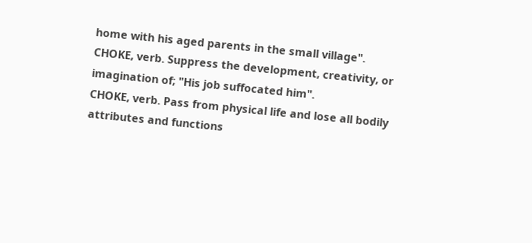home with his aged parents in the small village".
CHOKE, verb. Suppress the development, creativity, or imagination of; "His job suffocated him".
CHOKE, verb. Pass from physical life and lose all bodily attributes and functions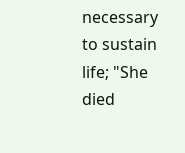necessary to sustain life; "She died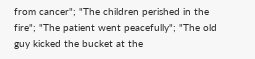from cancer"; "The children perished in the fire"; "The patient went peacefully"; "The old guy kicked the bucket at the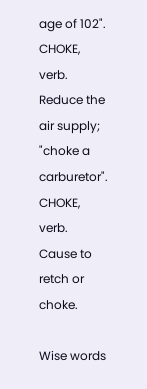age of 102".
CHOKE, verb. Reduce the air supply; "choke a carburetor".
CHOKE, verb. Cause to retch or choke.

Wise words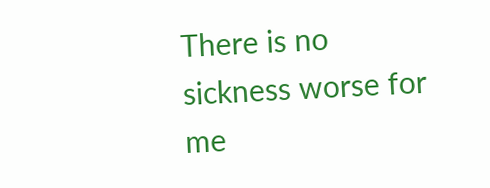There is no sickness worse for me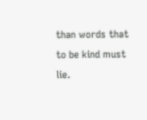than words that to be kind must lie.